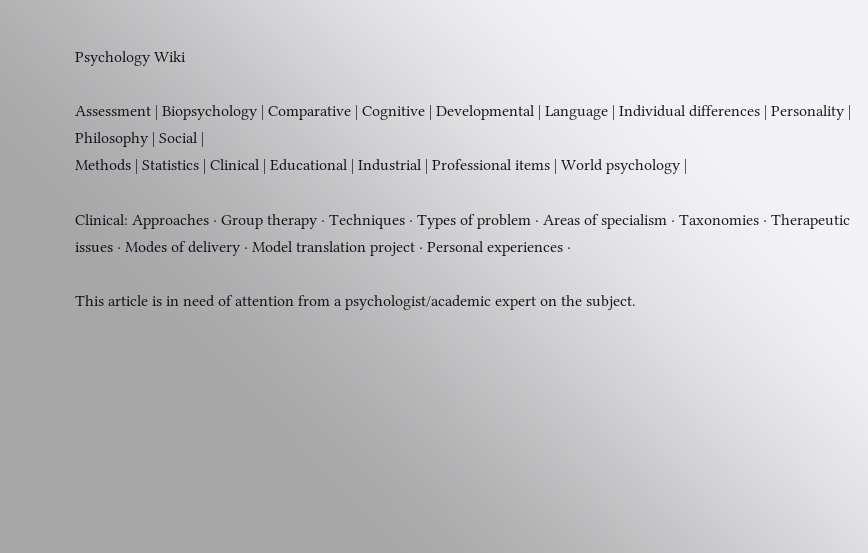Psychology Wiki

Assessment | Biopsychology | Comparative | Cognitive | Developmental | Language | Individual differences | Personality | Philosophy | Social |
Methods | Statistics | Clinical | Educational | Industrial | Professional items | World psychology |

Clinical: Approaches · Group therapy · Techniques · Types of problem · Areas of specialism · Taxonomies · Therapeutic issues · Modes of delivery · Model translation project · Personal experiences ·

This article is in need of attention from a psychologist/academic expert on the subject.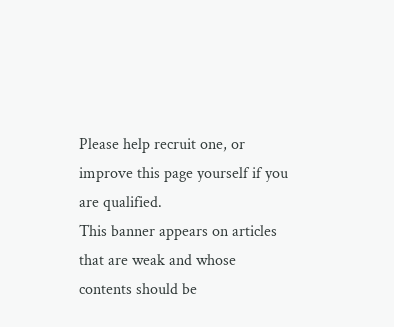Please help recruit one, or improve this page yourself if you are qualified.
This banner appears on articles that are weak and whose contents should be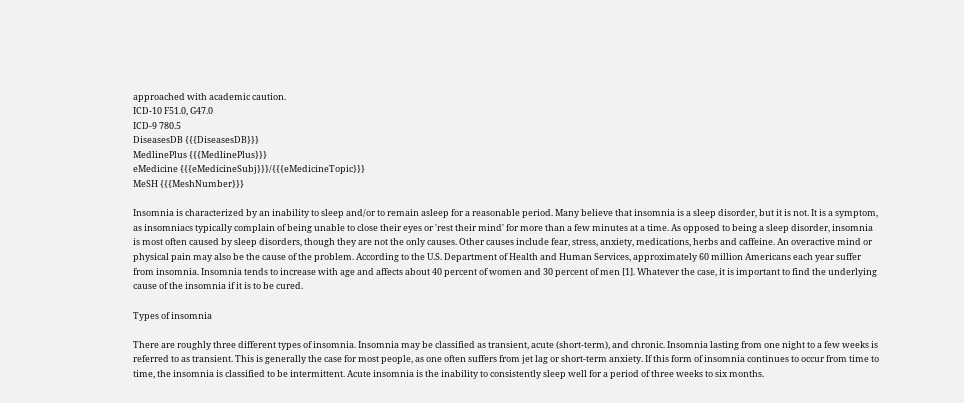approached with academic caution.
ICD-10 F51.0, G47.0
ICD-9 780.5
DiseasesDB {{{DiseasesDB}}}
MedlinePlus {{{MedlinePlus}}}
eMedicine {{{eMedicineSubj}}}/{{{eMedicineTopic}}}
MeSH {{{MeshNumber}}}

Insomnia is characterized by an inability to sleep and/or to remain asleep for a reasonable period. Many believe that insomnia is a sleep disorder, but it is not. It is a symptom, as insomniacs typically complain of being unable to close their eyes or 'rest their mind' for more than a few minutes at a time. As opposed to being a sleep disorder, insomnia is most often caused by sleep disorders, though they are not the only causes. Other causes include fear, stress, anxiety, medications, herbs and caffeine. An overactive mind or physical pain may also be the cause of the problem. According to the U.S. Department of Health and Human Services, approximately 60 million Americans each year suffer from insomnia. Insomnia tends to increase with age and affects about 40 percent of women and 30 percent of men [1]. Whatever the case, it is important to find the underlying cause of the insomnia if it is to be cured.

Types of insomnia

There are roughly three different types of insomnia. Insomnia may be classified as transient, acute (short-term), and chronic. Insomnia lasting from one night to a few weeks is referred to as transient. This is generally the case for most people, as one often suffers from jet lag or short-term anxiety. If this form of insomnia continues to occur from time to time, the insomnia is classified to be intermittent. Acute insomnia is the inability to consistently sleep well for a period of three weeks to six months.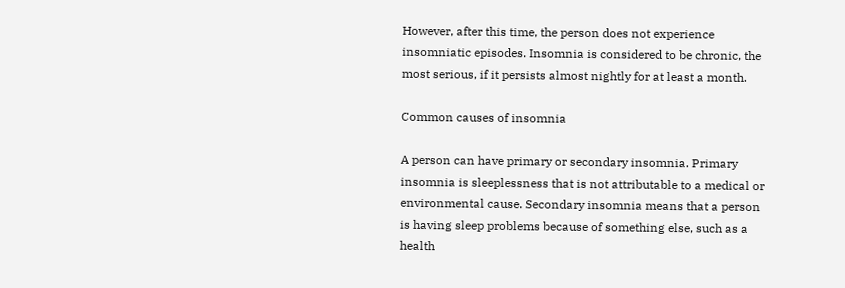However, after this time, the person does not experience insomniatic episodes. Insomnia is considered to be chronic, the most serious, if it persists almost nightly for at least a month.

Common causes of insomnia

A person can have primary or secondary insomnia. Primary insomnia is sleeplessness that is not attributable to a medical or environmental cause. Secondary insomnia means that a person is having sleep problems because of something else, such as a health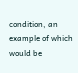condition, an example of which would be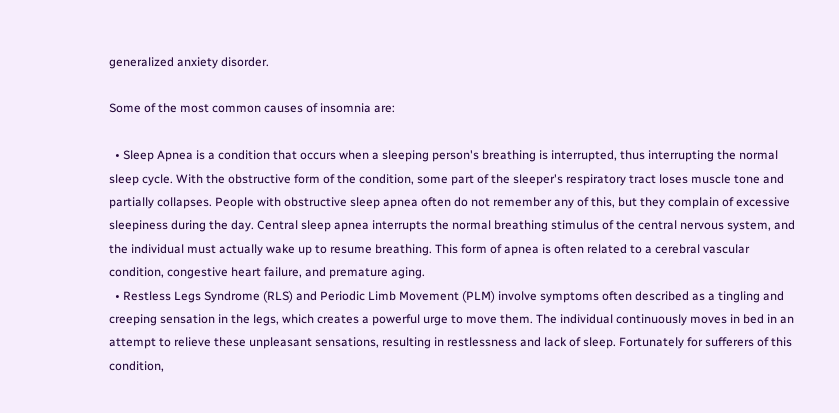generalized anxiety disorder.

Some of the most common causes of insomnia are:

  • Sleep Apnea is a condition that occurs when a sleeping person's breathing is interrupted, thus interrupting the normal sleep cycle. With the obstructive form of the condition, some part of the sleeper's respiratory tract loses muscle tone and partially collapses. People with obstructive sleep apnea often do not remember any of this, but they complain of excessive sleepiness during the day. Central sleep apnea interrupts the normal breathing stimulus of the central nervous system, and the individual must actually wake up to resume breathing. This form of apnea is often related to a cerebral vascular condition, congestive heart failure, and premature aging.
  • Restless Legs Syndrome (RLS) and Periodic Limb Movement (PLM) involve symptoms often described as a tingling and creeping sensation in the legs, which creates a powerful urge to move them. The individual continuously moves in bed in an attempt to relieve these unpleasant sensations, resulting in restlessness and lack of sleep. Fortunately for sufferers of this condition,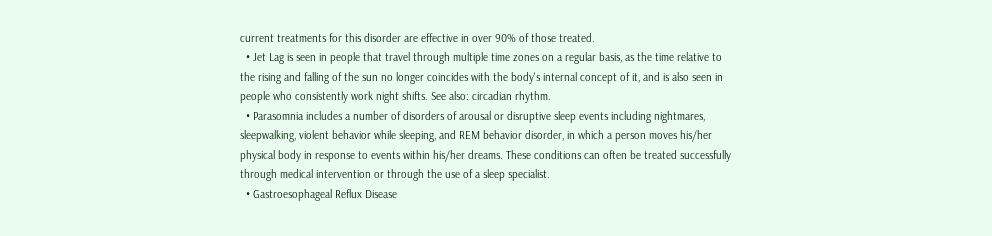current treatments for this disorder are effective in over 90% of those treated.
  • Jet Lag is seen in people that travel through multiple time zones on a regular basis, as the time relative to the rising and falling of the sun no longer coincides with the body's internal concept of it, and is also seen in people who consistently work night shifts. See also: circadian rhythm.
  • Parasomnia includes a number of disorders of arousal or disruptive sleep events including nightmares, sleepwalking, violent behavior while sleeping, and REM behavior disorder, in which a person moves his/her physical body in response to events within his/her dreams. These conditions can often be treated successfully through medical intervention or through the use of a sleep specialist.
  • Gastroesophageal Reflux Disease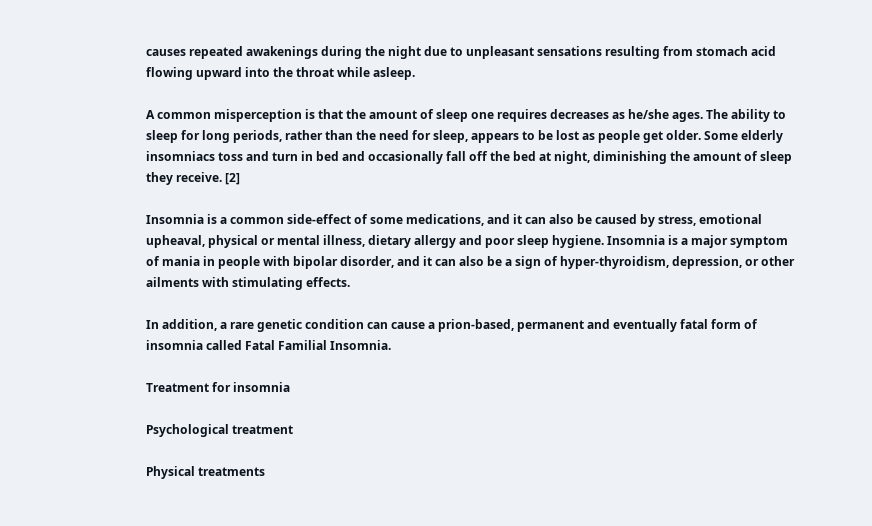causes repeated awakenings during the night due to unpleasant sensations resulting from stomach acid flowing upward into the throat while asleep.

A common misperception is that the amount of sleep one requires decreases as he/she ages. The ability to sleep for long periods, rather than the need for sleep, appears to be lost as people get older. Some elderly insomniacs toss and turn in bed and occasionally fall off the bed at night, diminishing the amount of sleep they receive. [2]

Insomnia is a common side-effect of some medications, and it can also be caused by stress, emotional upheaval, physical or mental illness, dietary allergy and poor sleep hygiene. Insomnia is a major symptom of mania in people with bipolar disorder, and it can also be a sign of hyper-thyroidism, depression, or other ailments with stimulating effects.

In addition, a rare genetic condition can cause a prion-based, permanent and eventually fatal form of insomnia called Fatal Familial Insomnia.

Treatment for insomnia

Psychological treatment

Physical treatments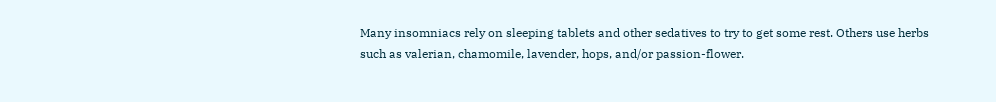Many insomniacs rely on sleeping tablets and other sedatives to try to get some rest. Others use herbs such as valerian, chamomile, lavender, hops, and/or passion-flower.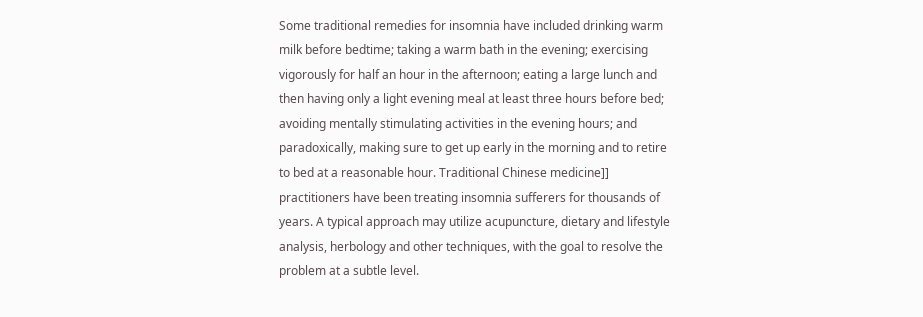Some traditional remedies for insomnia have included drinking warm milk before bedtime; taking a warm bath in the evening; exercising vigorously for half an hour in the afternoon; eating a large lunch and then having only a light evening meal at least three hours before bed; avoiding mentally stimulating activities in the evening hours; and paradoxically, making sure to get up early in the morning and to retire to bed at a reasonable hour. Traditional Chinese medicine]] practitioners have been treating insomnia sufferers for thousands of years. A typical approach may utilize acupuncture, dietary and lifestyle analysis, herbology and other techniques, with the goal to resolve the problem at a subtle level.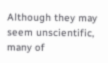Although they may seem unscientific, many of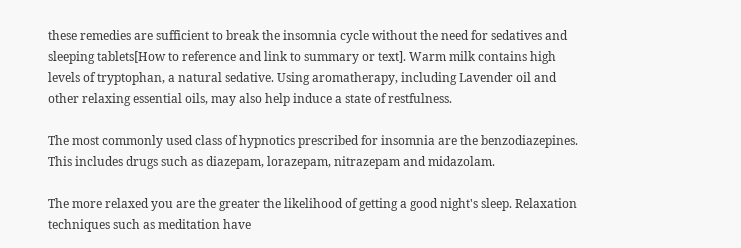these remedies are sufficient to break the insomnia cycle without the need for sedatives and sleeping tablets[How to reference and link to summary or text]. Warm milk contains high levels of tryptophan, a natural sedative. Using aromatherapy, including Lavender oil and other relaxing essential oils, may also help induce a state of restfulness.

The most commonly used class of hypnotics prescribed for insomnia are the benzodiazepines. This includes drugs such as diazepam, lorazepam, nitrazepam and midazolam.

The more relaxed you are the greater the likelihood of getting a good night's sleep. Relaxation techniques such as meditation have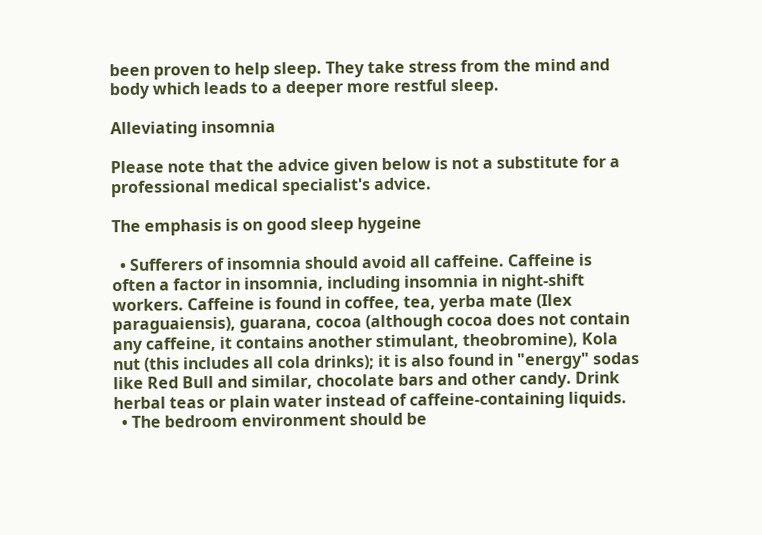been proven to help sleep. They take stress from the mind and body which leads to a deeper more restful sleep.

Alleviating insomnia

Please note that the advice given below is not a substitute for a professional medical specialist's advice.

The emphasis is on good sleep hygeine

  • Sufferers of insomnia should avoid all caffeine. Caffeine is often a factor in insomnia, including insomnia in night-shift workers. Caffeine is found in coffee, tea, yerba mate (Ilex paraguaiensis), guarana, cocoa (although cocoa does not contain any caffeine, it contains another stimulant, theobromine), Kola nut (this includes all cola drinks); it is also found in "energy" sodas like Red Bull and similar, chocolate bars and other candy. Drink herbal teas or plain water instead of caffeine-containing liquids.
  • The bedroom environment should be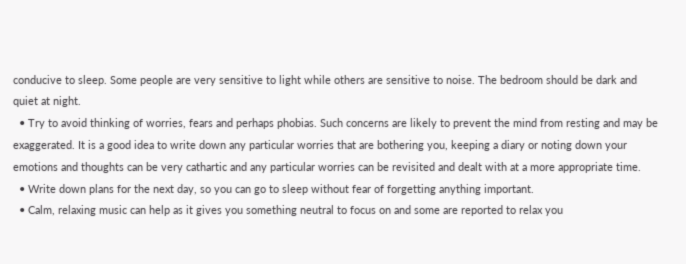conducive to sleep. Some people are very sensitive to light while others are sensitive to noise. The bedroom should be dark and quiet at night.
  • Try to avoid thinking of worries, fears and perhaps phobias. Such concerns are likely to prevent the mind from resting and may be exaggerated. It is a good idea to write down any particular worries that are bothering you, keeping a diary or noting down your emotions and thoughts can be very cathartic and any particular worries can be revisited and dealt with at a more appropriate time.
  • Write down plans for the next day, so you can go to sleep without fear of forgetting anything important.
  • Calm, relaxing music can help as it gives you something neutral to focus on and some are reported to relax you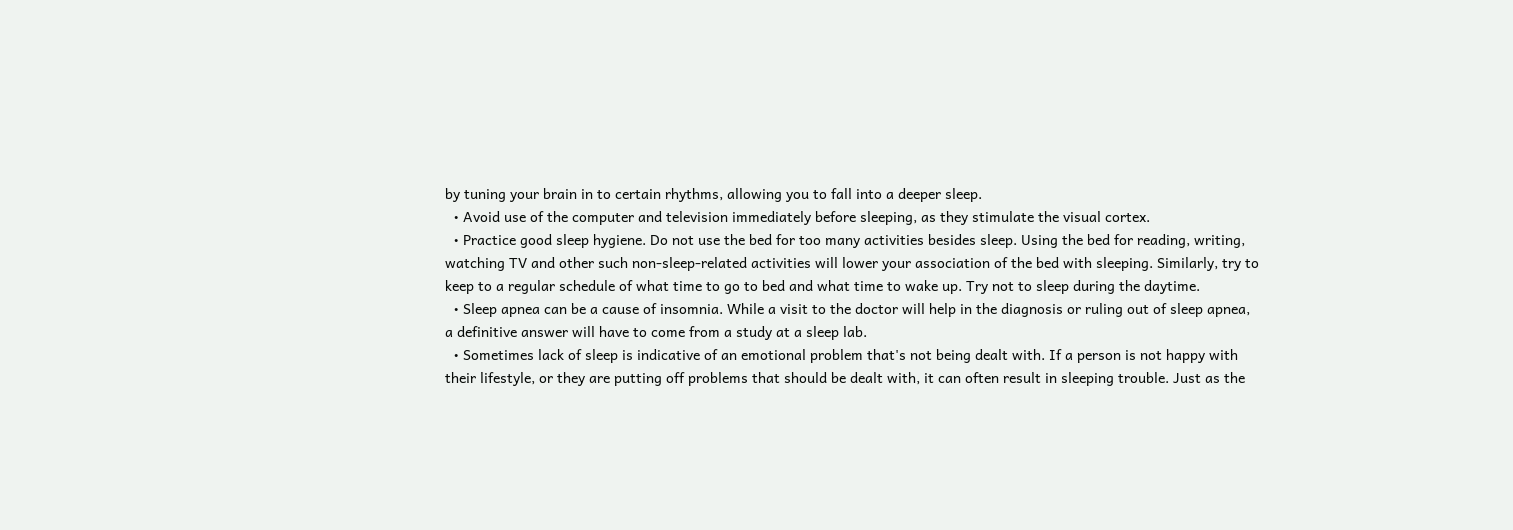by tuning your brain in to certain rhythms, allowing you to fall into a deeper sleep.
  • Avoid use of the computer and television immediately before sleeping, as they stimulate the visual cortex.
  • Practice good sleep hygiene. Do not use the bed for too many activities besides sleep. Using the bed for reading, writing, watching TV and other such non-sleep-related activities will lower your association of the bed with sleeping. Similarly, try to keep to a regular schedule of what time to go to bed and what time to wake up. Try not to sleep during the daytime.
  • Sleep apnea can be a cause of insomnia. While a visit to the doctor will help in the diagnosis or ruling out of sleep apnea, a definitive answer will have to come from a study at a sleep lab.
  • Sometimes lack of sleep is indicative of an emotional problem that's not being dealt with. If a person is not happy with their lifestyle, or they are putting off problems that should be dealt with, it can often result in sleeping trouble. Just as the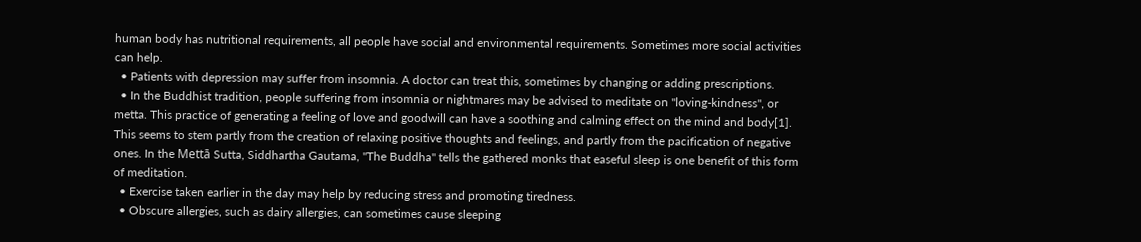human body has nutritional requirements, all people have social and environmental requirements. Sometimes more social activities can help.
  • Patients with depression may suffer from insomnia. A doctor can treat this, sometimes by changing or adding prescriptions.
  • In the Buddhist tradition, people suffering from insomnia or nightmares may be advised to meditate on "loving-kindness", or metta. This practice of generating a feeling of love and goodwill can have a soothing and calming effect on the mind and body[1]. This seems to stem partly from the creation of relaxing positive thoughts and feelings, and partly from the pacification of negative ones. In the Mettā Sutta, Siddhartha Gautama, "The Buddha" tells the gathered monks that easeful sleep is one benefit of this form of meditation.
  • Exercise taken earlier in the day may help by reducing stress and promoting tiredness.
  • Obscure allergies, such as dairy allergies, can sometimes cause sleeping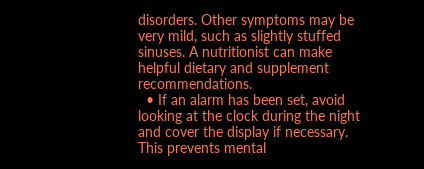disorders. Other symptoms may be very mild, such as slightly stuffed sinuses. A nutritionist can make helpful dietary and supplement recommendations.
  • If an alarm has been set, avoid looking at the clock during the night and cover the display if necessary. This prevents mental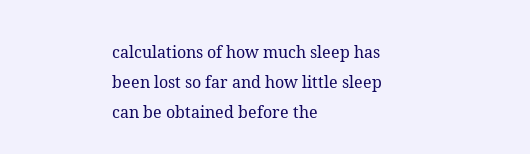calculations of how much sleep has been lost so far and how little sleep can be obtained before the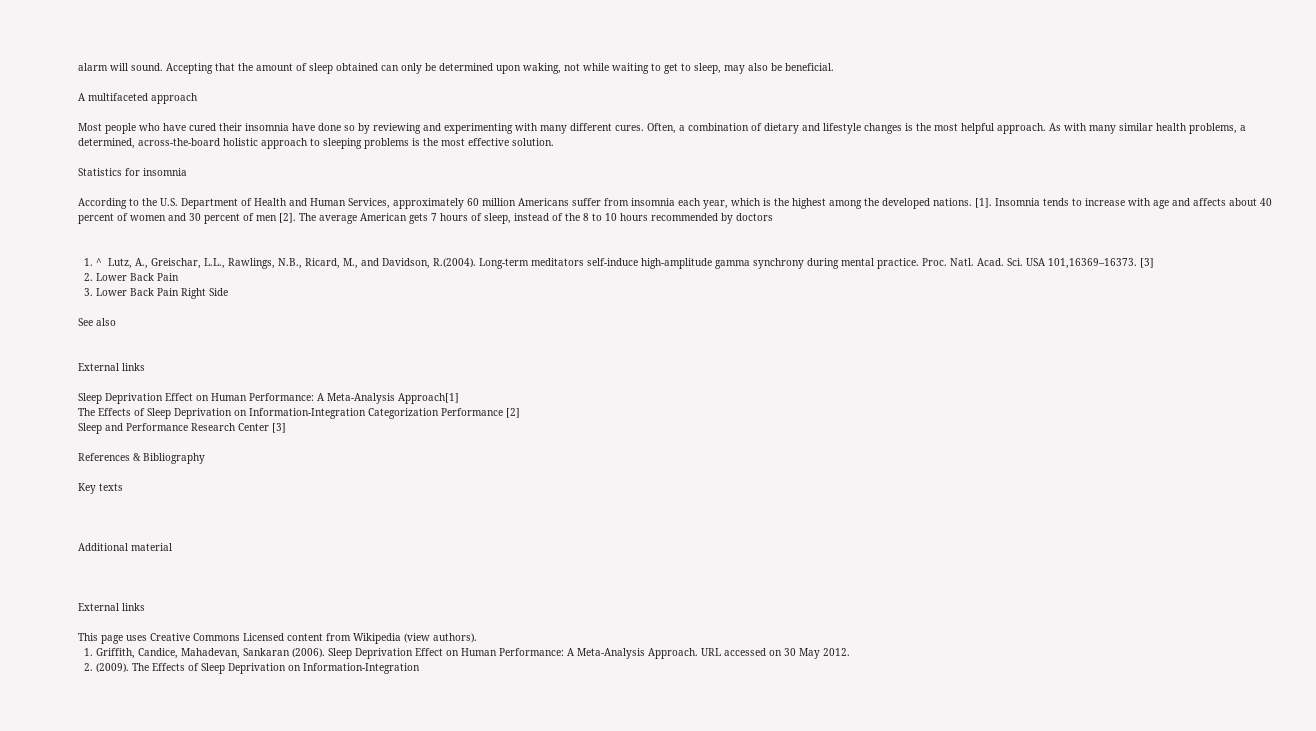alarm will sound. Accepting that the amount of sleep obtained can only be determined upon waking, not while waiting to get to sleep, may also be beneficial.

A multifaceted approach

Most people who have cured their insomnia have done so by reviewing and experimenting with many different cures. Often, a combination of dietary and lifestyle changes is the most helpful approach. As with many similar health problems, a determined, across-the-board holistic approach to sleeping problems is the most effective solution.

Statistics for insomnia

According to the U.S. Department of Health and Human Services, approximately 60 million Americans suffer from insomnia each year, which is the highest among the developed nations. [1]. Insomnia tends to increase with age and affects about 40 percent of women and 30 percent of men [2]. The average American gets 7 hours of sleep, instead of the 8 to 10 hours recommended by doctors


  1. ^  Lutz, A., Greischar, L.L., Rawlings, N.B., Ricard, M., and Davidson, R.(2004). Long-term meditators self-induce high-amplitude gamma synchrony during mental practice. Proc. Natl. Acad. Sci. USA 101,16369–16373. [3]
  2. Lower Back Pain
  3. Lower Back Pain Right Side

See also


External links

Sleep Deprivation Effect on Human Performance: A Meta-Analysis Approach[1]
The Effects of Sleep Deprivation on Information-Integration Categorization Performance [2]
Sleep and Performance Research Center [3]

References & Bibliography

Key texts



Additional material



External links

This page uses Creative Commons Licensed content from Wikipedia (view authors).
  1. Griffith, Candice, Mahadevan, Sankaran (2006). Sleep Deprivation Effect on Human Performance: A Meta-Analysis Approach. URL accessed on 30 May 2012.
  2. (2009). The Effects of Sleep Deprivation on Information-Integration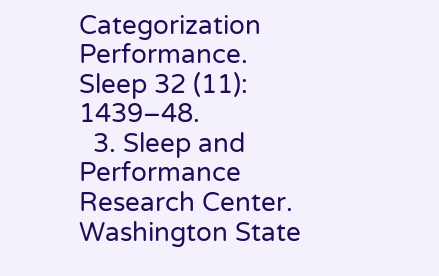Categorization Performance. Sleep 32 (11): 1439–48.
  3. Sleep and Performance Research Center. Washington State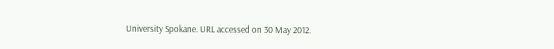University Spokane. URL accessed on 30 May 2012.